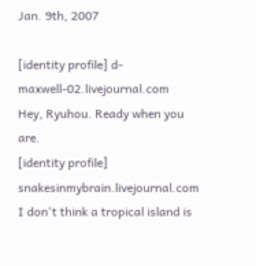Jan. 9th, 2007

[identity profile] d-maxwell-02.livejournal.com
Hey, Ryuhou. Ready when you are.
[identity profile] snakesinmybrain.livejournal.com
I don't think a tropical island is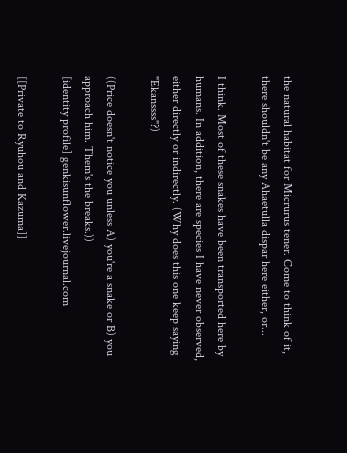the natural habitat for Micrurus tener. Come to think of it, there shouldn't be any Ahaetulla dispar here either, or...

I think. Most of these snakes have been transported here by humans. In addition, there are species I have never observed, either directly or indirectly. (Why does this one keep saying "Ekanssss"?)

((Price doesn't notice you unless A) you're a snake or B) you approach him. Them's the breaks.))
[identity profile] genkisunflower.livejournal.com

[[Private to Ryuhou and Kazuma]]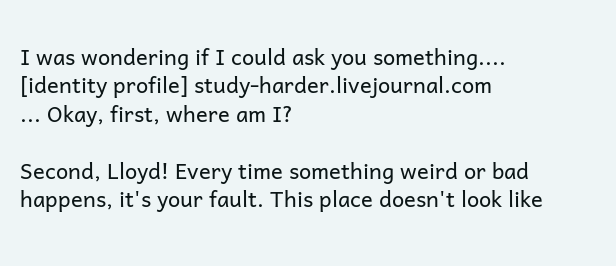I was wondering if I could ask you something....
[identity profile] study-harder.livejournal.com
... Okay, first, where am I?

Second, Lloyd! Every time something weird or bad happens, it's your fault. This place doesn't look like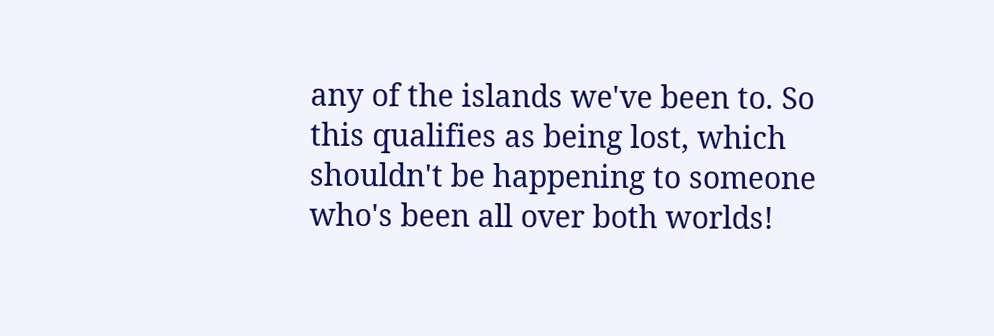any of the islands we've been to. So this qualifies as being lost, which shouldn't be happening to someone who's been all over both worlds!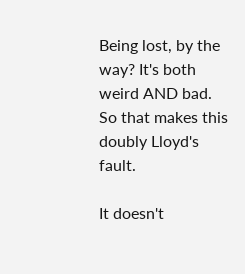Being lost, by the way? It's both weird AND bad. So that makes this doubly Lloyd's fault.

It doesn't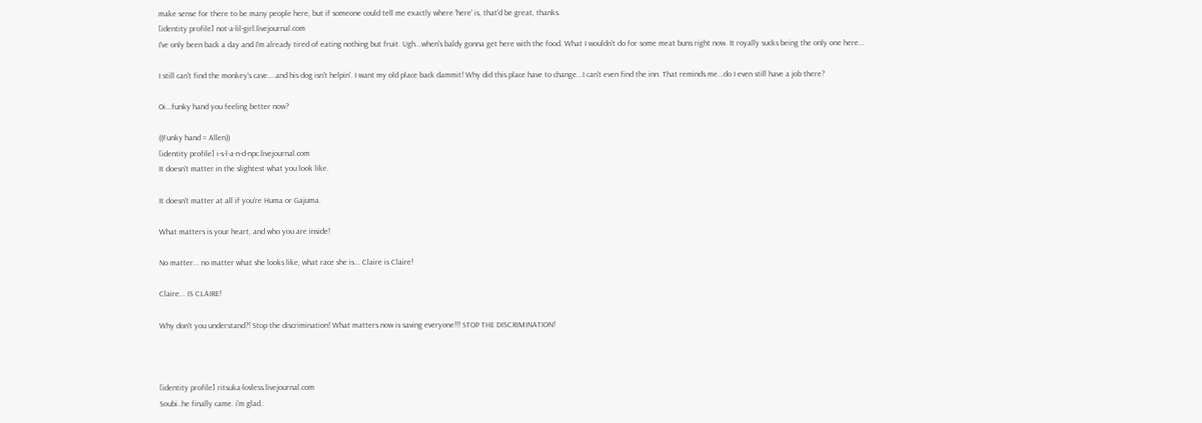make sense for there to be many people here, but if someone could tell me exactly where 'here' is, that'd be great, thanks.
[identity profile] not-a-lil-girl.livejournal.com
I've only been back a day and I'm already tired of eating nothing but fruit. Ugh...when's baldy gonna get here with the food. What I wouldn't do for some meat buns right now. It royally sucks being the only one here...

I still can't find the monkey's cave....and his dog isn't helpin'. I want my old place back dammit! Why did this place have to change...I can't even find the inn. That reminds me...do I even still have a job there?

Oi...funky hand you feeling better now?

((Funky hand = Allen))
[identity profile] i-s-l-a-n-d-npc.livejournal.com
It doesn't matter in the slightest what you look like.

It doesn't matter at all if you're Huma or Gajuma.

What matters is your heart, and who you are inside!

No matter... no matter what she looks like, what race she is... Claire is Claire!

Claire... IS CLAIRE!

Why don't you understand?! Stop the discrimination! What matters now is saving everyone!!! STOP THE DISCRIMINATION!



[identity profile] ritsuka-lovless.livejournal.com
Soubi..he finally came. i'm glad..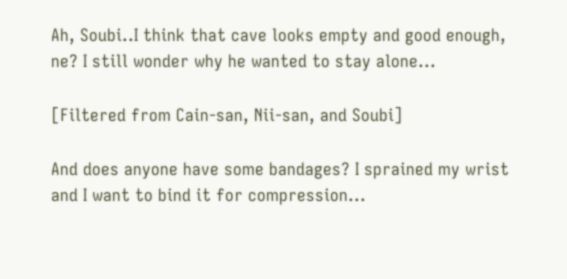Ah, Soubi..I think that cave looks empty and good enough, ne? I still wonder why he wanted to stay alone...

[Filtered from Cain-san, Nii-san, and Soubi]

And does anyone have some bandages? I sprained my wrist and I want to bind it for compression...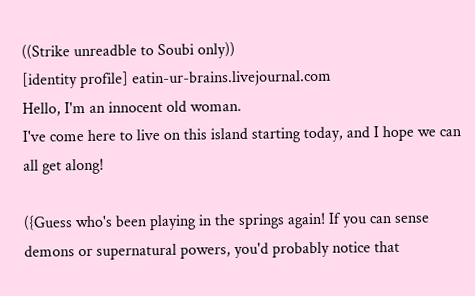((Strike unreadble to Soubi only))
[identity profile] eatin-ur-brains.livejournal.com
Hello, I'm an innocent old woman.
I've come here to live on this island starting today, and I hope we can all get along!

({Guess who's been playing in the springs again! If you can sense demons or supernatural powers, you'd probably notice that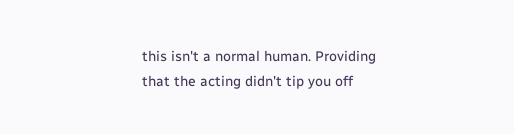this isn't a normal human. Providing that the acting didn't tip you off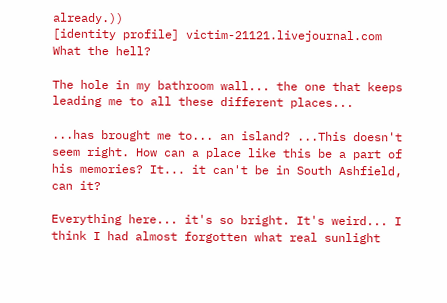already.))
[identity profile] victim-21121.livejournal.com
What the hell?

The hole in my bathroom wall... the one that keeps leading me to all these different places...

...has brought me to... an island? ...This doesn't seem right. How can a place like this be a part of his memories? It... it can't be in South Ashfield, can it?

Everything here... it's so bright. It's weird... I think I had almost forgotten what real sunlight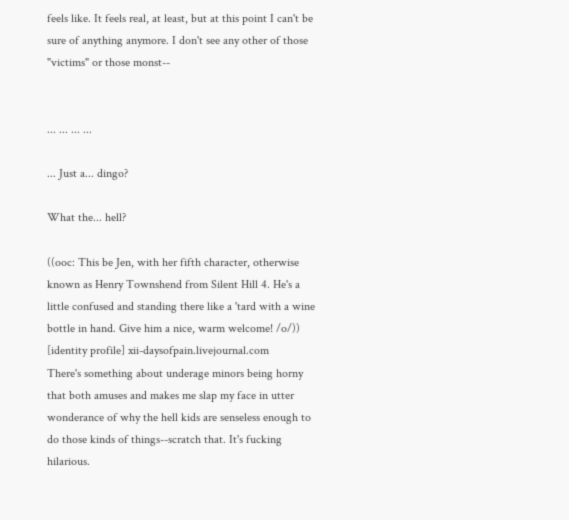feels like. It feels real, at least, but at this point I can't be sure of anything anymore. I don't see any other of those "victims" or those monst--


... ... ... ...

... Just a... dingo?

What the... hell?

((ooc: This be Jen, with her fifth character, otherwise known as Henry Townshend from Silent Hill 4. He's a little confused and standing there like a 'tard with a wine bottle in hand. Give him a nice, warm welcome! /o/))
[identity profile] xii-daysofpain.livejournal.com
There's something about underage minors being horny that both amuses and makes me slap my face in utter wonderance of why the hell kids are senseless enough to do those kinds of things--scratch that. It's fucking hilarious.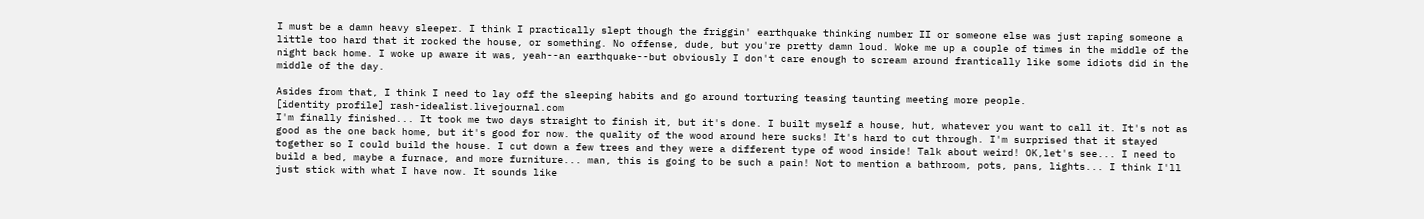I must be a damn heavy sleeper. I think I practically slept though the friggin' earthquake thinking number II or someone else was just raping someone a little too hard that it rocked the house, or something. No offense, dude, but you're pretty damn loud. Woke me up a couple of times in the middle of the night back home. I woke up aware it was, yeah--an earthquake--but obviously I don't care enough to scream around frantically like some idiots did in the middle of the day.

Asides from that, I think I need to lay off the sleeping habits and go around torturing teasing taunting meeting more people.
[identity profile] rash-idealist.livejournal.com
I'm finally finished... It took me two days straight to finish it, but it's done. I built myself a house, hut, whatever you want to call it. It's not as good as the one back home, but it's good for now. the quality of the wood around here sucks! It's hard to cut through. I'm surprised that it stayed together so I could build the house. I cut down a few trees and they were a different type of wood inside! Talk about weird! OK,let's see... I need to build a bed, maybe a furnace, and more furniture... man, this is going to be such a pain! Not to mention a bathroom, pots, pans, lights... I think I'll just stick with what I have now. It sounds like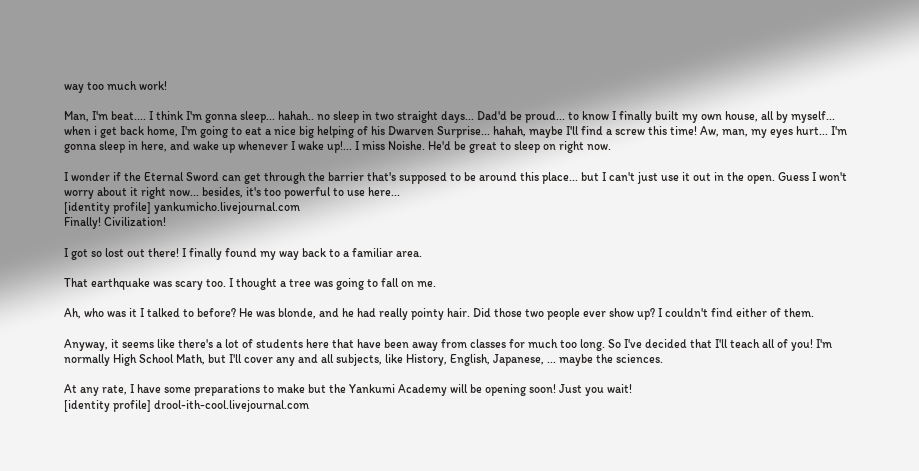way too much work!

Man, I'm beat.... I think I'm gonna sleep... hahah.. no sleep in two straight days... Dad'd be proud... to know I finally built my own house, all by myself... when i get back home, I'm going to eat a nice big helping of his Dwarven Surprise... hahah, maybe I'll find a screw this time! Aw, man, my eyes hurt... I'm gonna sleep in here, and wake up whenever I wake up!... I miss Noishe. He'd be great to sleep on right now.

I wonder if the Eternal Sword can get through the barrier that's supposed to be around this place... but I can't just use it out in the open. Guess I won't worry about it right now... besides, it's too powerful to use here...
[identity profile] yankumicho.livejournal.com
Finally! Civilization!

I got so lost out there! I finally found my way back to a familiar area.

That earthquake was scary too. I thought a tree was going to fall on me.

Ah, who was it I talked to before? He was blonde, and he had really pointy hair. Did those two people ever show up? I couldn't find either of them.

Anyway, it seems like there's a lot of students here that have been away from classes for much too long. So I've decided that I'll teach all of you! I'm normally High School Math, but I'll cover any and all subjects, like History, English, Japanese, ... maybe the sciences.

At any rate, I have some preparations to make but the Yankumi Academy will be opening soon! Just you wait!
[identity profile] drool-ith-cool.livejournal.com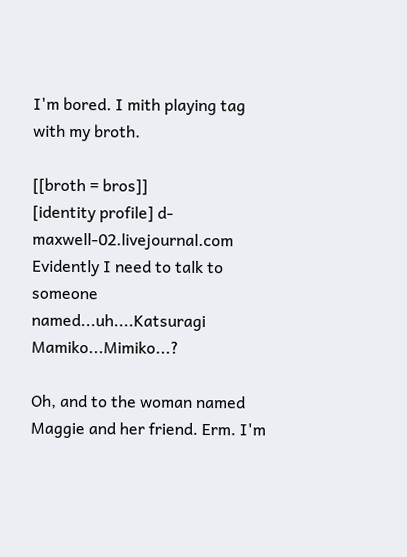I'm bored. I mith playing tag with my broth.

[[broth = bros]]
[identity profile] d-maxwell-02.livejournal.com
Evidently I need to talk to someone named...uh....Katsuragi Mamiko...Mimiko...?

Oh, and to the woman named Maggie and her friend. Erm. I'm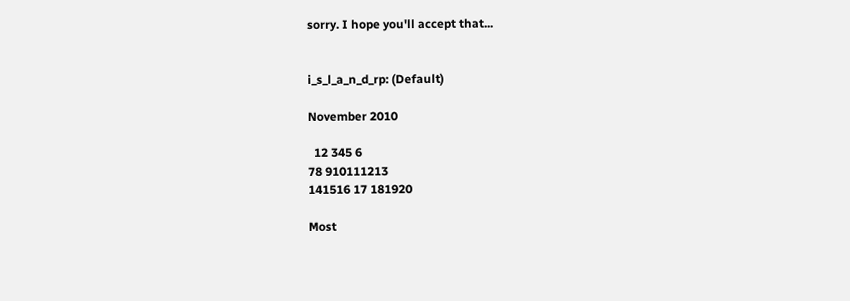sorry. I hope you'll accept that...


i_s_l_a_n_d_rp: (Default)

November 2010

  12 345 6
78 910111213
141516 17 181920

Most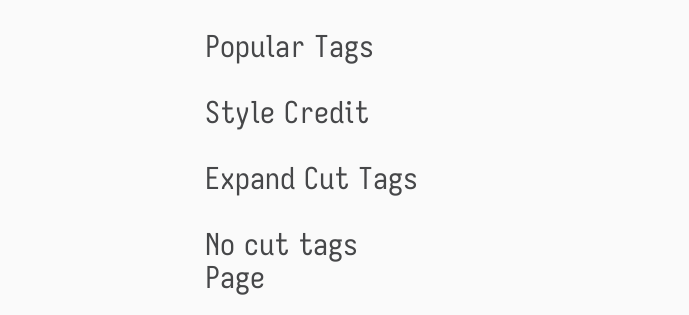Popular Tags

Style Credit

Expand Cut Tags

No cut tags
Page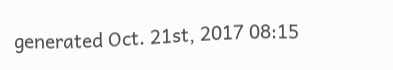generated Oct. 21st, 2017 08:15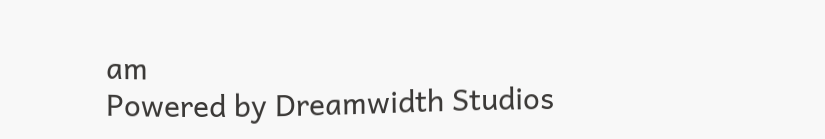am
Powered by Dreamwidth Studios